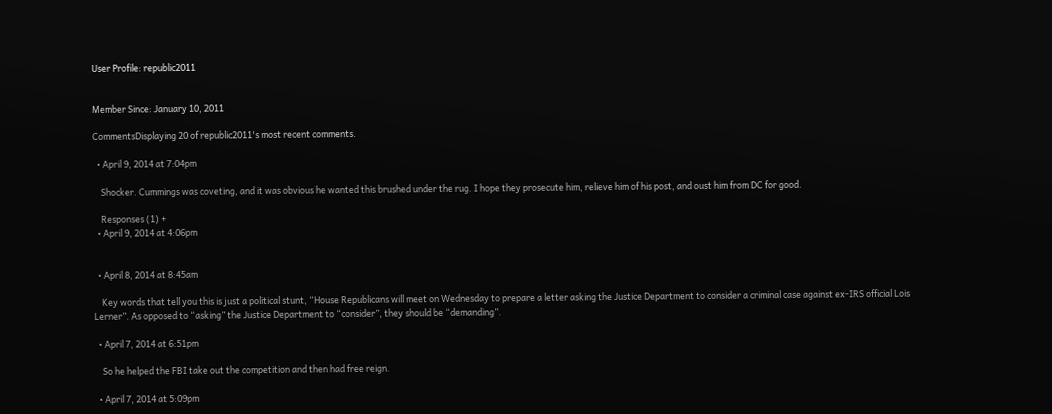User Profile: republic2011


Member Since: January 10, 2011

CommentsDisplaying 20 of republic2011's most recent comments.

  • April 9, 2014 at 7:04pm

    Shocker. Cummings was coveting, and it was obvious he wanted this brushed under the rug. I hope they prosecute him, relieve him of his post, and oust him from DC for good.

    Responses (1) +
  • April 9, 2014 at 4:06pm


  • April 8, 2014 at 8:45am

    Key words that tell you this is just a political stunt, “House Republicans will meet on Wednesday to prepare a letter asking the Justice Department to consider a criminal case against ex-IRS official Lois Lerner”. As opposed to “asking” the Justice Department to “consider”, they should be “demanding”.

  • April 7, 2014 at 6:51pm

    So he helped the FBI take out the competition and then had free reign.

  • April 7, 2014 at 5:09pm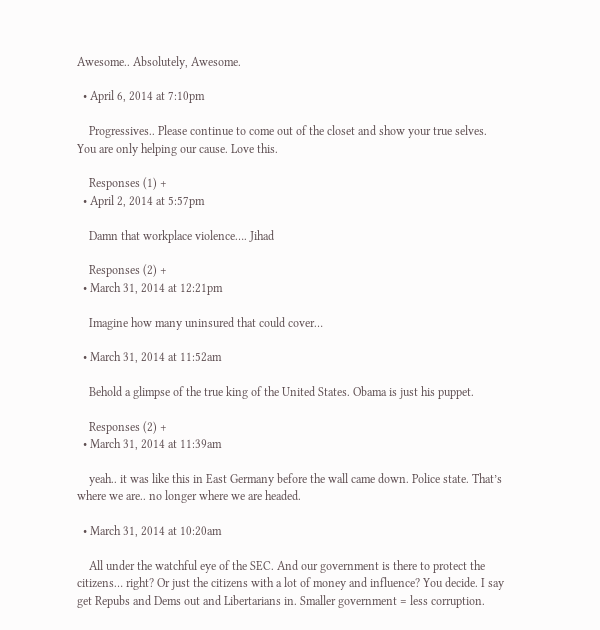Awesome.. Absolutely, Awesome.

  • April 6, 2014 at 7:10pm

    Progressives.. Please continue to come out of the closet and show your true selves. You are only helping our cause. Love this.

    Responses (1) +
  • April 2, 2014 at 5:57pm

    Damn that workplace violence…. Jihad

    Responses (2) +
  • March 31, 2014 at 12:21pm

    Imagine how many uninsured that could cover…

  • March 31, 2014 at 11:52am

    Behold a glimpse of the true king of the United States. Obama is just his puppet.

    Responses (2) +
  • March 31, 2014 at 11:39am

    yeah.. it was like this in East Germany before the wall came down. Police state. That’s where we are.. no longer where we are headed.

  • March 31, 2014 at 10:20am

    All under the watchful eye of the SEC. And our government is there to protect the citizens… right? Or just the citizens with a lot of money and influence? You decide. I say get Repubs and Dems out and Libertarians in. Smaller government = less corruption.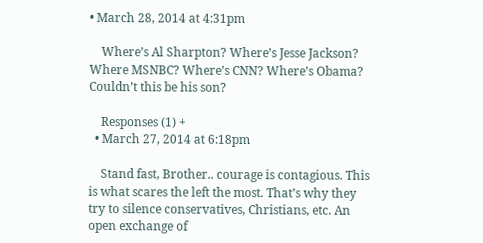• March 28, 2014 at 4:31pm

    Where’s Al Sharpton? Where’s Jesse Jackson? Where MSNBC? Where’s CNN? Where’s Obama? Couldn’t this be his son?

    Responses (1) +
  • March 27, 2014 at 6:18pm

    Stand fast, Brother.. courage is contagious. This is what scares the left the most. That’s why they try to silence conservatives, Christians, etc. An open exchange of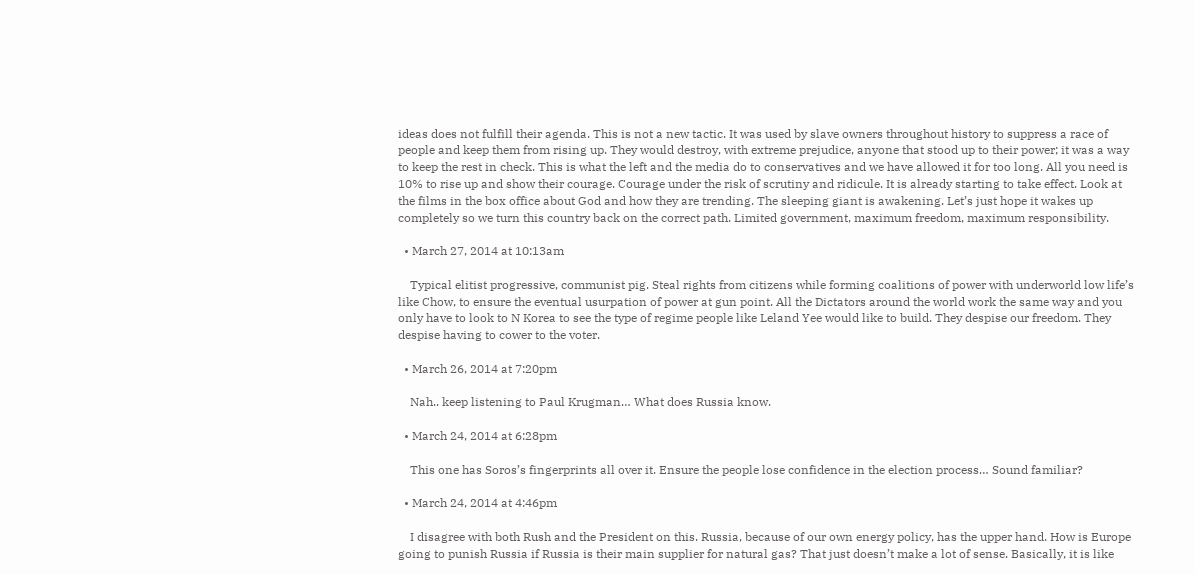ideas does not fulfill their agenda. This is not a new tactic. It was used by slave owners throughout history to suppress a race of people and keep them from rising up. They would destroy, with extreme prejudice, anyone that stood up to their power; it was a way to keep the rest in check. This is what the left and the media do to conservatives and we have allowed it for too long. All you need is 10% to rise up and show their courage. Courage under the risk of scrutiny and ridicule. It is already starting to take effect. Look at the films in the box office about God and how they are trending. The sleeping giant is awakening. Let’s just hope it wakes up completely so we turn this country back on the correct path. Limited government, maximum freedom, maximum responsibility.

  • March 27, 2014 at 10:13am

    Typical elitist progressive, communist pig. Steal rights from citizens while forming coalitions of power with underworld low life’s like Chow, to ensure the eventual usurpation of power at gun point. All the Dictators around the world work the same way and you only have to look to N Korea to see the type of regime people like Leland Yee would like to build. They despise our freedom. They despise having to cower to the voter.

  • March 26, 2014 at 7:20pm

    Nah.. keep listening to Paul Krugman… What does Russia know.

  • March 24, 2014 at 6:28pm

    This one has Soros’s fingerprints all over it. Ensure the people lose confidence in the election process… Sound familiar?

  • March 24, 2014 at 4:46pm

    I disagree with both Rush and the President on this. Russia, because of our own energy policy, has the upper hand. How is Europe going to punish Russia if Russia is their main supplier for natural gas? That just doesn’t make a lot of sense. Basically, it is like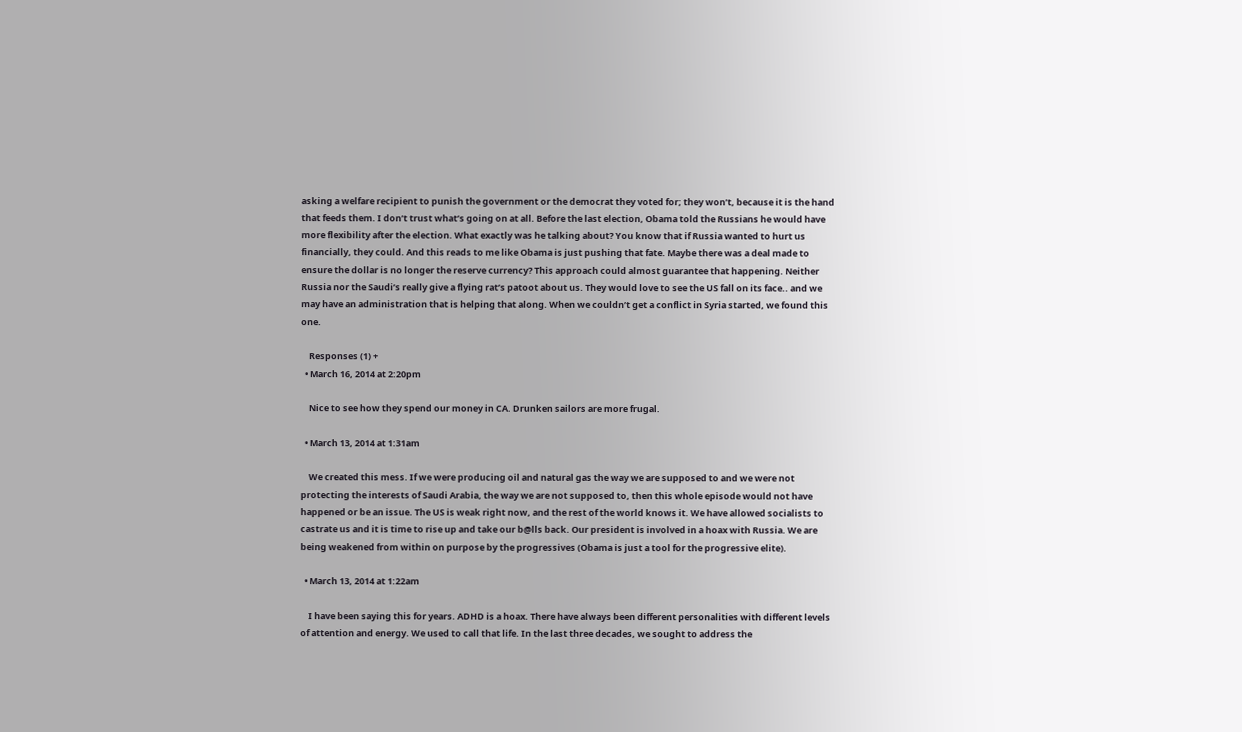asking a welfare recipient to punish the government or the democrat they voted for; they won’t, because it is the hand that feeds them. I don’t trust what’s going on at all. Before the last election, Obama told the Russians he would have more flexibility after the election. What exactly was he talking about? You know that if Russia wanted to hurt us financially, they could. And this reads to me like Obama is just pushing that fate. Maybe there was a deal made to ensure the dollar is no longer the reserve currency? This approach could almost guarantee that happening. Neither Russia nor the Saudi’s really give a flying rat’s patoot about us. They would love to see the US fall on its face.. and we may have an administration that is helping that along. When we couldn’t get a conflict in Syria started, we found this one.

    Responses (1) +
  • March 16, 2014 at 2:20pm

    Nice to see how they spend our money in CA. Drunken sailors are more frugal.

  • March 13, 2014 at 1:31am

    We created this mess. If we were producing oil and natural gas the way we are supposed to and we were not protecting the interests of Saudi Arabia, the way we are not supposed to, then this whole episode would not have happened or be an issue. The US is weak right now, and the rest of the world knows it. We have allowed socialists to castrate us and it is time to rise up and take our b@lls back. Our president is involved in a hoax with Russia. We are being weakened from within on purpose by the progressives (Obama is just a tool for the progressive elite).

  • March 13, 2014 at 1:22am

    I have been saying this for years. ADHD is a hoax. There have always been different personalities with different levels of attention and energy. We used to call that life. In the last three decades, we sought to address the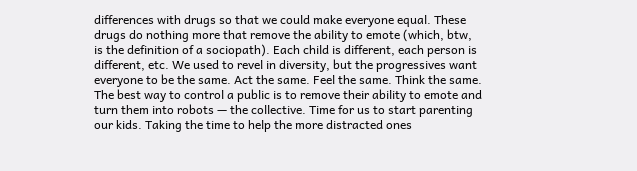differences with drugs so that we could make everyone equal. These drugs do nothing more that remove the ability to emote (which, btw, is the definition of a sociopath). Each child is different, each person is different, etc. We used to revel in diversity, but the progressives want everyone to be the same. Act the same. Feel the same. Think the same. The best way to control a public is to remove their ability to emote and turn them into robots — the collective. Time for us to start parenting our kids. Taking the time to help the more distracted ones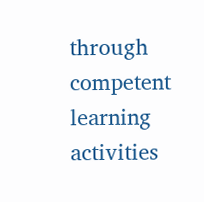through competent learning activities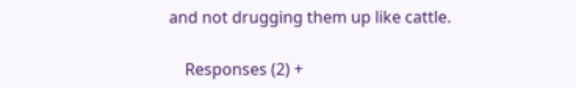and not drugging them up like cattle.

    Responses (2) +